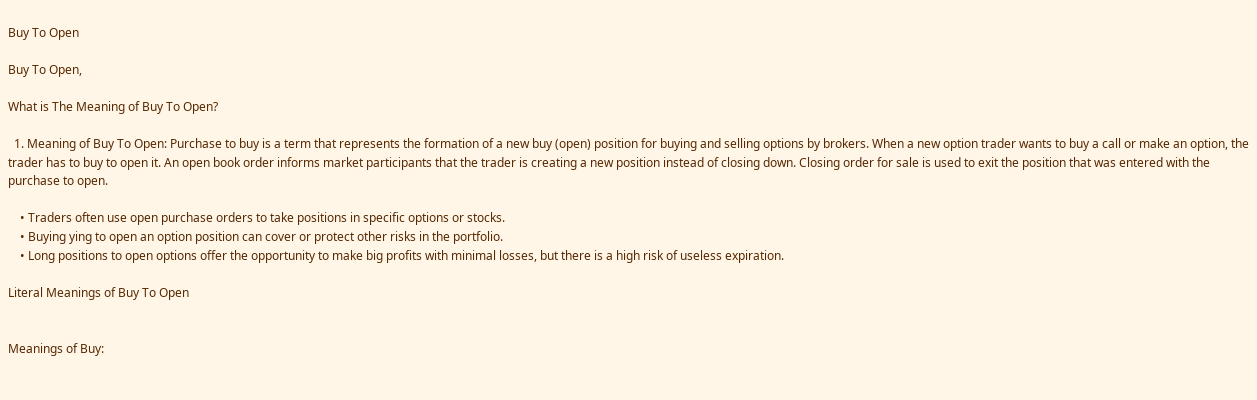Buy To Open

Buy To Open,

What is The Meaning of Buy To Open?

  1. Meaning of Buy To Open: Purchase to buy is a term that represents the formation of a new buy (open) position for buying and selling options by brokers. When a new option trader wants to buy a call or make an option, the trader has to buy to open it. An open book order informs market participants that the trader is creating a new position instead of closing down. Closing order for sale is used to exit the position that was entered with the purchase to open.

    • Traders often use open purchase orders to take positions in specific options or stocks.
    • Buying ying to open an option position can cover or protect other risks in the portfolio.
    • Long positions to open options offer the opportunity to make big profits with minimal losses, but there is a high risk of useless expiration.

Literal Meanings of Buy To Open


Meanings of Buy: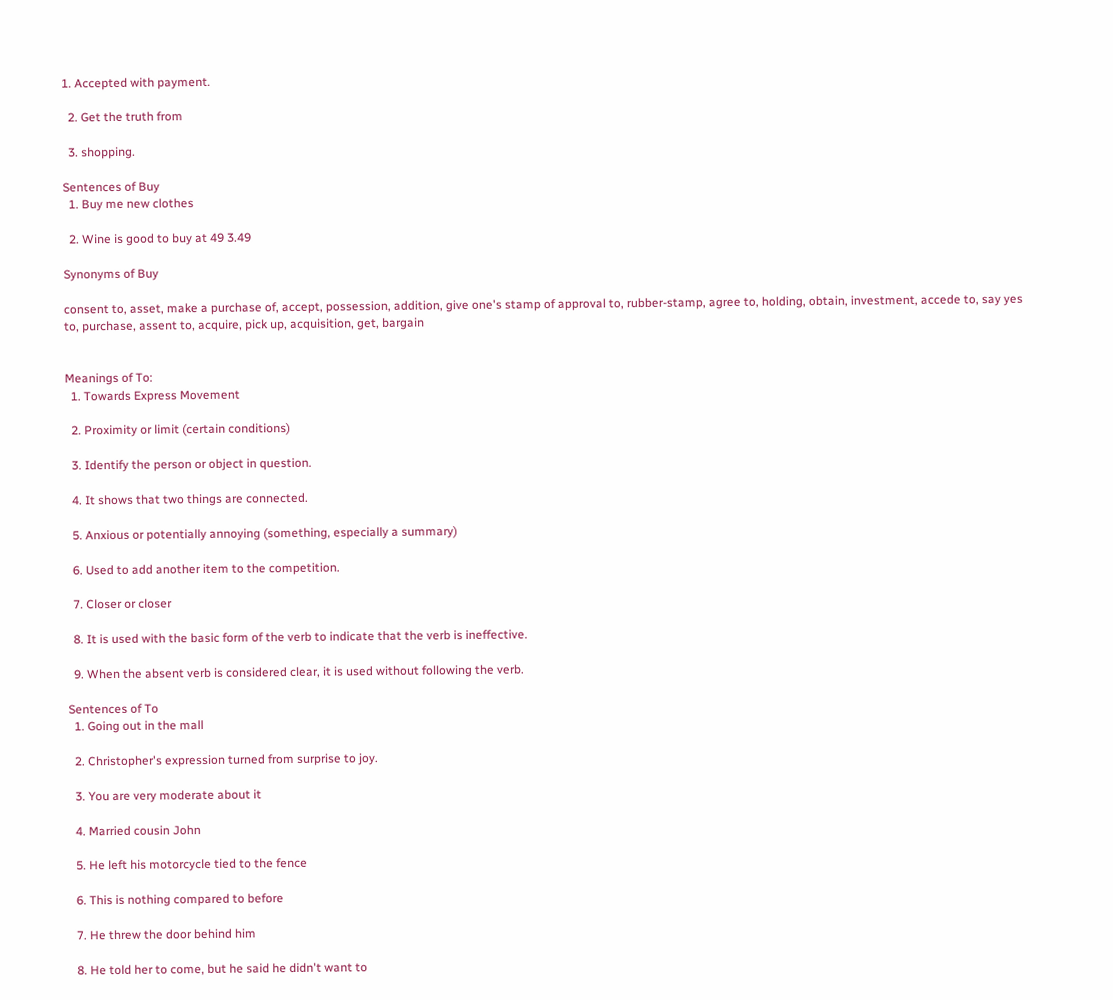1. Accepted with payment.

  2. Get the truth from

  3. shopping.

Sentences of Buy
  1. Buy me new clothes

  2. Wine is good to buy at 49 3.49

Synonyms of Buy

consent to, asset, make a purchase of, accept, possession, addition, give one's stamp of approval to, rubber-stamp, agree to, holding, obtain, investment, accede to, say yes to, purchase, assent to, acquire, pick up, acquisition, get, bargain


Meanings of To:
  1. Towards Express Movement

  2. Proximity or limit (certain conditions)

  3. Identify the person or object in question.

  4. It shows that two things are connected.

  5. Anxious or potentially annoying (something, especially a summary)

  6. Used to add another item to the competition.

  7. Closer or closer

  8. It is used with the basic form of the verb to indicate that the verb is ineffective.

  9. When the absent verb is considered clear, it is used without following the verb.

Sentences of To
  1. Going out in the mall

  2. Christopher's expression turned from surprise to joy.

  3. You are very moderate about it

  4. Married cousin John

  5. He left his motorcycle tied to the fence

  6. This is nothing compared to before

  7. He threw the door behind him

  8. He told her to come, but he said he didn't want to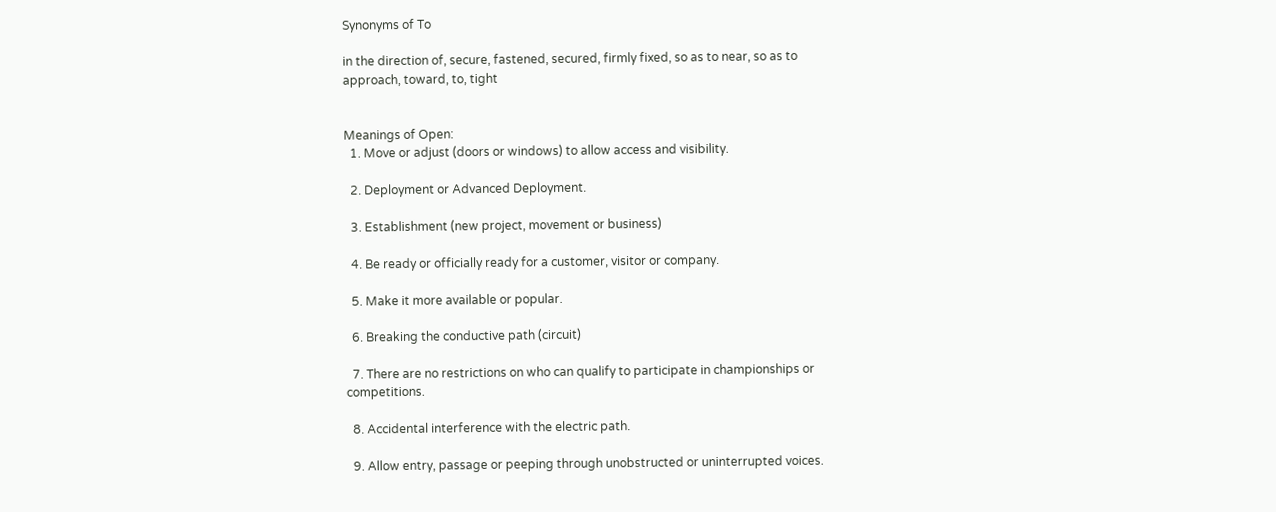Synonyms of To

in the direction of, secure, fastened, secured, firmly fixed, so as to near, so as to approach, toward, to, tight


Meanings of Open:
  1. Move or adjust (doors or windows) to allow access and visibility.

  2. Deployment or Advanced Deployment.

  3. Establishment (new project, movement or business)

  4. Be ready or officially ready for a customer, visitor or company.

  5. Make it more available or popular.

  6. Breaking the conductive path (circuit)

  7. There are no restrictions on who can qualify to participate in championships or competitions.

  8. Accidental interference with the electric path.

  9. Allow entry, passage or peeping through unobstructed or uninterrupted voices.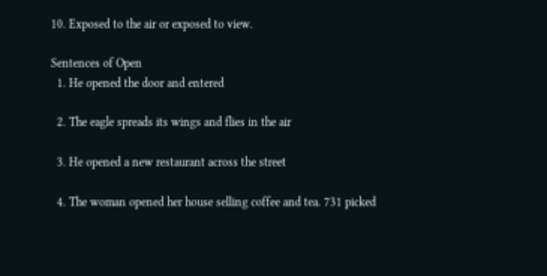10. Exposed to the air or exposed to view.

Sentences of Open
  1. He opened the door and entered

  2. The eagle spreads its wings and flies in the air

  3. He opened a new restaurant across the street

  4. The woman opened her house selling coffee and tea. 731 picked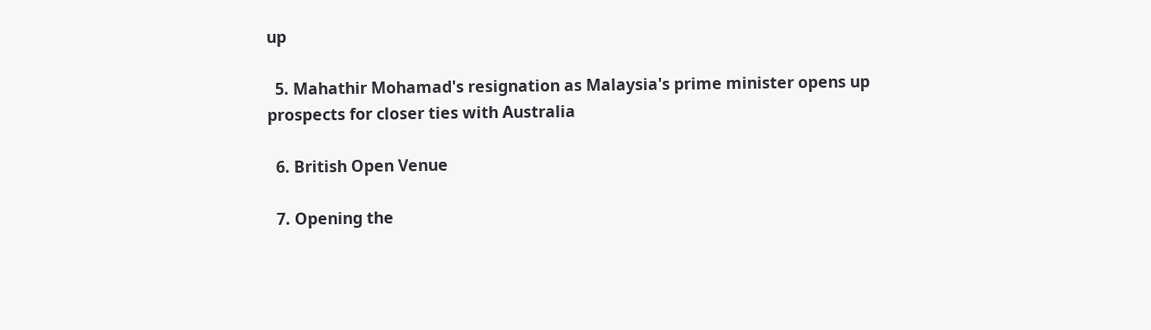up

  5. Mahathir Mohamad's resignation as Malaysia's prime minister opens up prospects for closer ties with Australia

  6. British Open Venue

  7. Opening the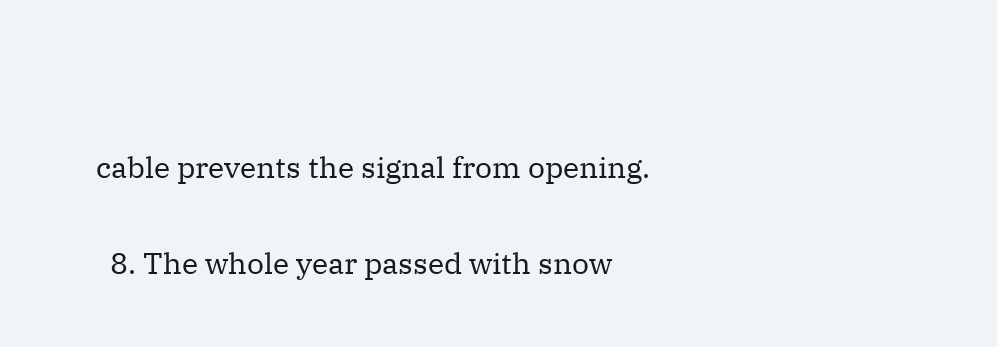cable prevents the signal from opening.

  8. The whole year passed with snow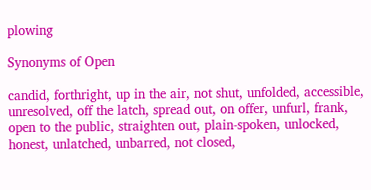plowing

Synonyms of Open

candid, forthright, up in the air, not shut, unfolded, accessible, unresolved, off the latch, spread out, on offer, unfurl, frank, open to the public, straighten out, plain-spoken, unlocked, honest, unlatched, unbarred, not closed,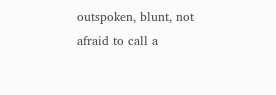outspoken, blunt, not afraid to call a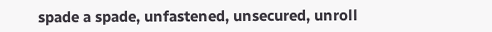spade a spade, unfastened, unsecured, unroll